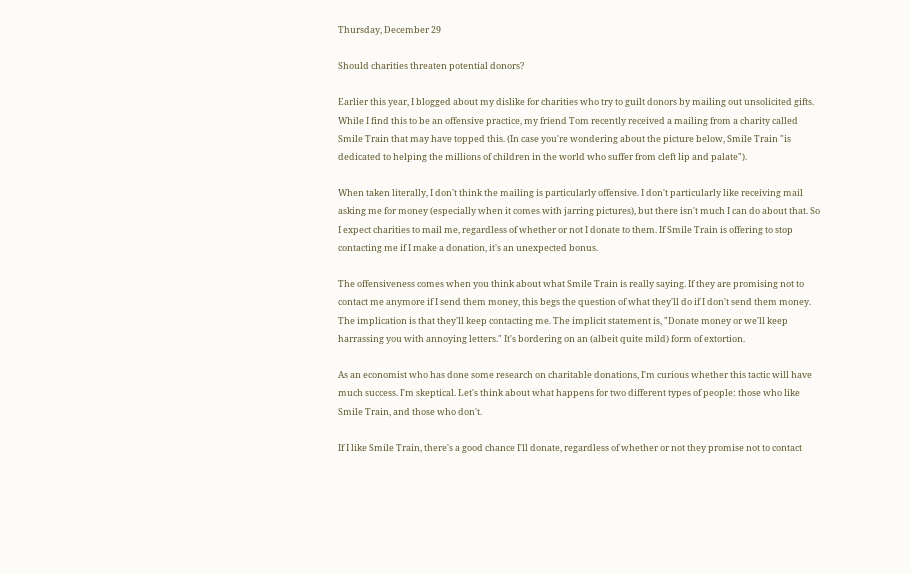Thursday, December 29

Should charities threaten potential donors?

Earlier this year, I blogged about my dislike for charities who try to guilt donors by mailing out unsolicited gifts. While I find this to be an offensive practice, my friend Tom recently received a mailing from a charity called Smile Train that may have topped this. (In case you're wondering about the picture below, Smile Train "is dedicated to helping the millions of children in the world who suffer from cleft lip and palate").

When taken literally, I don't think the mailing is particularly offensive. I don't particularly like receiving mail asking me for money (especially when it comes with jarring pictures), but there isn't much I can do about that. So I expect charities to mail me, regardless of whether or not I donate to them. If Smile Train is offering to stop contacting me if I make a donation, it's an unexpected bonus.

The offensiveness comes when you think about what Smile Train is really saying. If they are promising not to contact me anymore if I send them money, this begs the question of what they'll do if I don't send them money. The implication is that they'll keep contacting me. The implicit statement is, "Donate money or we'll keep harrassing you with annoying letters." It's bordering on an (albeit quite mild) form of extortion.

As an economist who has done some research on charitable donations, I'm curious whether this tactic will have much success. I'm skeptical. Let's think about what happens for two different types of people: those who like Smile Train, and those who don't.

If I like Smile Train, there's a good chance I'll donate, regardless of whether or not they promise not to contact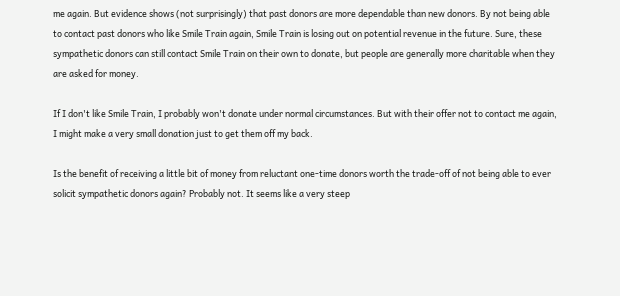me again. But evidence shows (not surprisingly) that past donors are more dependable than new donors. By not being able to contact past donors who like Smile Train again, Smile Train is losing out on potential revenue in the future. Sure, these sympathetic donors can still contact Smile Train on their own to donate, but people are generally more charitable when they are asked for money.

If I don't like Smile Train, I probably won't donate under normal circumstances. But with their offer not to contact me again, I might make a very small donation just to get them off my back.

Is the benefit of receiving a little bit of money from reluctant one-time donors worth the trade-off of not being able to ever solicit sympathetic donors again? Probably not. It seems like a very steep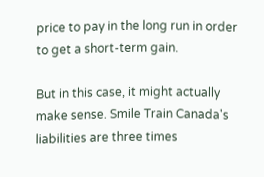price to pay in the long run in order to get a short-term gain.

But in this case, it might actually make sense. Smile Train Canada's liabilities are three times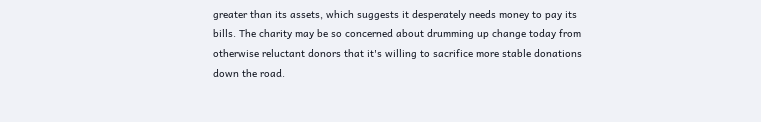greater than its assets, which suggests it desperately needs money to pay its bills. The charity may be so concerned about drumming up change today from otherwise reluctant donors that it's willing to sacrifice more stable donations down the road.